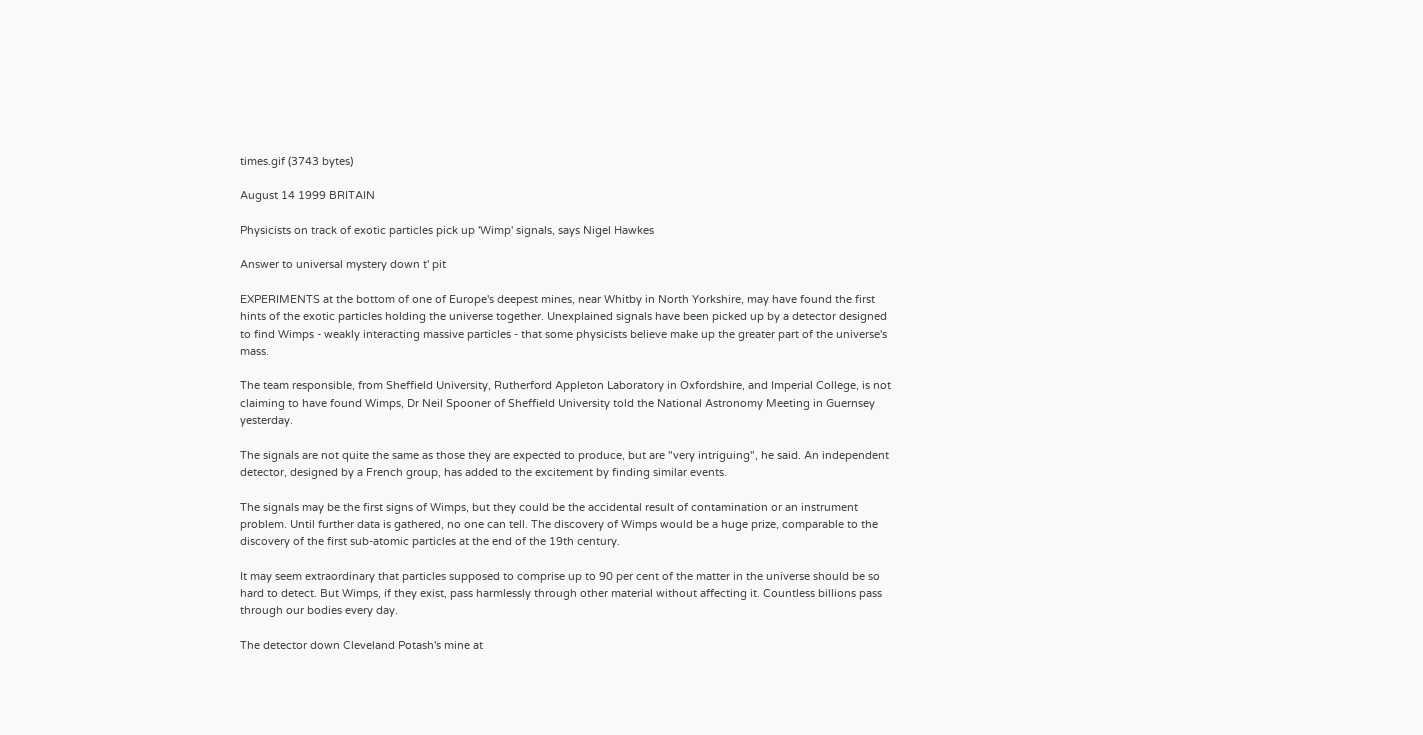times.gif (3743 bytes)

August 14 1999 BRITAIN

Physicists on track of exotic particles pick up 'Wimp' signals, says Nigel Hawkes

Answer to universal mystery down t' pit

EXPERIMENTS at the bottom of one of Europe's deepest mines, near Whitby in North Yorkshire, may have found the first hints of the exotic particles holding the universe together. Unexplained signals have been picked up by a detector designed to find Wimps - weakly interacting massive particles - that some physicists believe make up the greater part of the universe's mass.

The team responsible, from Sheffield University, Rutherford Appleton Laboratory in Oxfordshire, and Imperial College, is not claiming to have found Wimps, Dr Neil Spooner of Sheffield University told the National Astronomy Meeting in Guernsey yesterday.

The signals are not quite the same as those they are expected to produce, but are "very intriguing", he said. An independent detector, designed by a French group, has added to the excitement by finding similar events.

The signals may be the first signs of Wimps, but they could be the accidental result of contamination or an instrument problem. Until further data is gathered, no one can tell. The discovery of Wimps would be a huge prize, comparable to the discovery of the first sub-atomic particles at the end of the 19th century.

It may seem extraordinary that particles supposed to comprise up to 90 per cent of the matter in the universe should be so hard to detect. But Wimps, if they exist, pass harmlessly through other material without affecting it. Countless billions pass through our bodies every day.

The detector down Cleveland Potash's mine at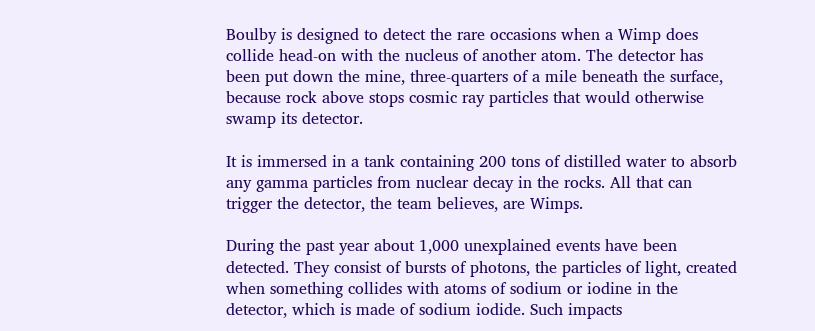Boulby is designed to detect the rare occasions when a Wimp does collide head-on with the nucleus of another atom. The detector has been put down the mine, three-quarters of a mile beneath the surface, because rock above stops cosmic ray particles that would otherwise swamp its detector.

It is immersed in a tank containing 200 tons of distilled water to absorb any gamma particles from nuclear decay in the rocks. All that can trigger the detector, the team believes, are Wimps.

During the past year about 1,000 unexplained events have been detected. They consist of bursts of photons, the particles of light, created when something collides with atoms of sodium or iodine in the detector, which is made of sodium iodide. Such impacts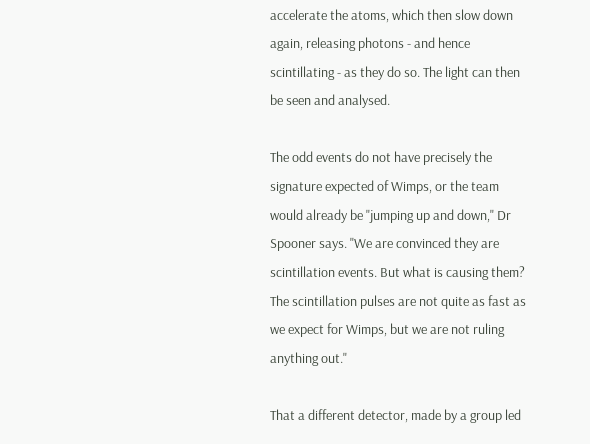accelerate the atoms, which then slow down again, releasing photons - and hence scintillating - as they do so. The light can then be seen and analysed.

The odd events do not have precisely the signature expected of Wimps, or the team would already be "jumping up and down," Dr Spooner says. "We are convinced they are scintillation events. But what is causing them? The scintillation pulses are not quite as fast as we expect for Wimps, but we are not ruling anything out."

That a different detector, made by a group led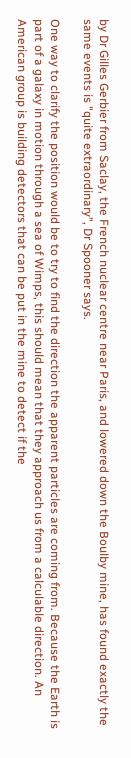by Dr Gilles Gerbier from Saclay, the French nuclear centre near Paris, and lowered down the Boulby mine, has found exactly the same events is "quite extraordinary", Dr Spooner says.

One way to clarify the position would be to try to find the direction the apparent particles are coming from. Because the Earth is part of a galaxy in motion through a sea of Wimps, this should mean that they approach us from a calculable direction. An American group is building detectors that can be put in the mine to detect if the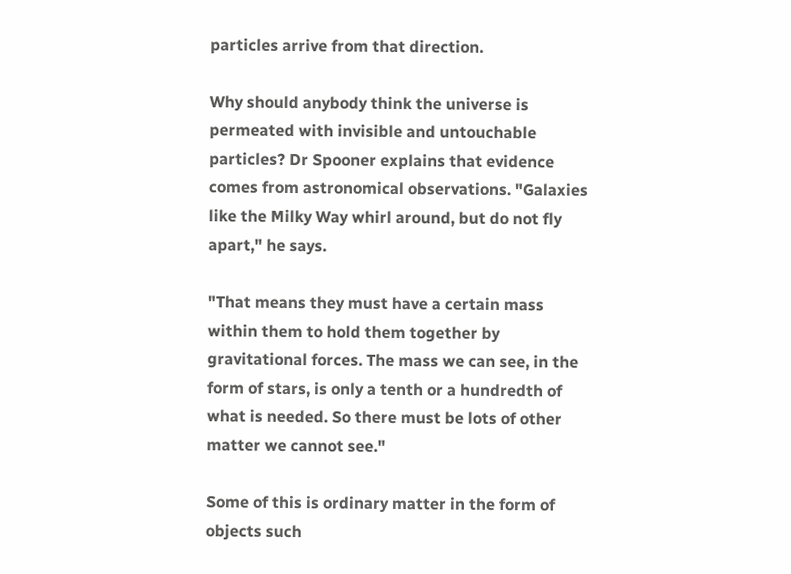particles arrive from that direction.

Why should anybody think the universe is permeated with invisible and untouchable particles? Dr Spooner explains that evidence comes from astronomical observations. "Galaxies like the Milky Way whirl around, but do not fly apart," he says.

"That means they must have a certain mass within them to hold them together by gravitational forces. The mass we can see, in the form of stars, is only a tenth or a hundredth of what is needed. So there must be lots of other matter we cannot see."

Some of this is ordinary matter in the form of objects such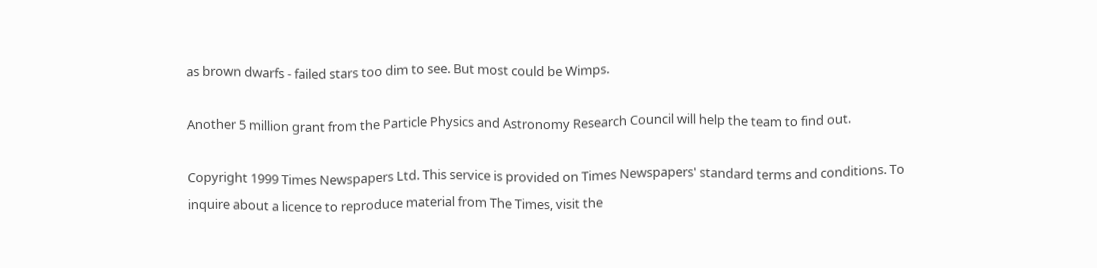as brown dwarfs - failed stars too dim to see. But most could be Wimps.

Another 5 million grant from the Particle Physics and Astronomy Research Council will help the team to find out.

Copyright 1999 Times Newspapers Ltd. This service is provided on Times Newspapers' standard terms and conditions. To inquire about a licence to reproduce material from The Times, visit the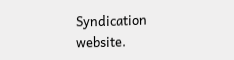Syndication website.